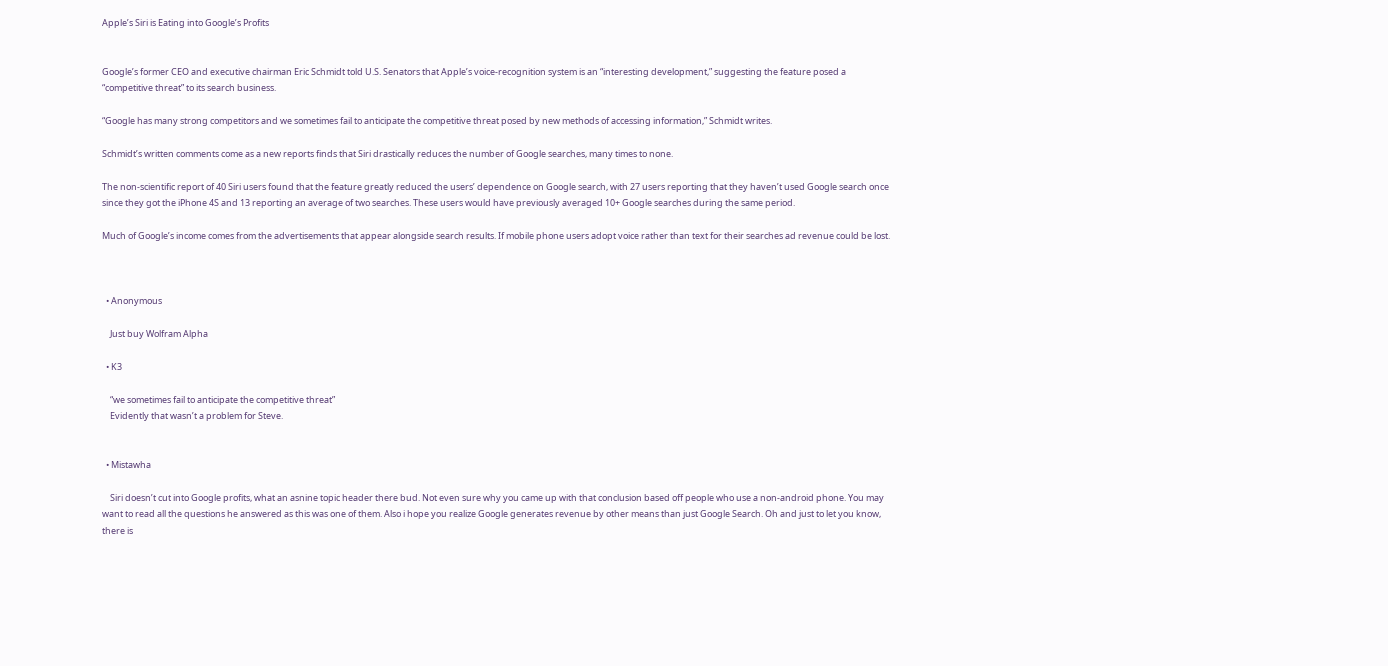Apple’s Siri is Eating into Google’s Profits


Google’s former CEO and executive chairman Eric Schmidt told U.S. Senators that Apple’s voice-recognition system is an “interesting development,” suggesting the feature posed a “competitive threat” to its search business.

“Google has many strong competitors and we sometimes fail to anticipate the competitive threat posed by new methods of accessing information,” Schmidt writes.

Schmidt’s written comments come as a new reports finds that Siri drastically reduces the number of Google searches, many times to none.

The non-scientific report of 40 Siri users found that the feature greatly reduced the users’ dependence on Google search, with 27 users reporting that they haven’t used Google search once since they got the iPhone 4S and 13 reporting an average of two searches. These users would have previously averaged 10+ Google searches during the same period.

Much of Google’s income comes from the advertisements that appear alongside search results. If mobile phone users adopt voice rather than text for their searches ad revenue could be lost.



  • Anonymous

    Just buy Wolfram Alpha

  • K3

    “we sometimes fail to anticipate the competitive threat”
    Evidently that wasn’t a problem for Steve.


  • Mistawha

    Siri doesn’t cut into Google profits, what an asnine topic header there bud. Not even sure why you came up with that conclusion based off people who use a non-android phone. You may want to read all the questions he answered as this was one of them. Also i hope you realize Google generates revenue by other means than just Google Search. Oh and just to let you know, there is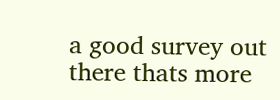a good survey out there thats more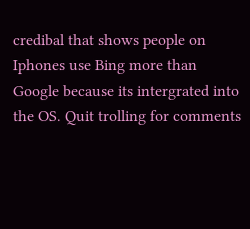credibal that shows people on Iphones use Bing more than Google because its intergrated into the OS. Quit trolling for comments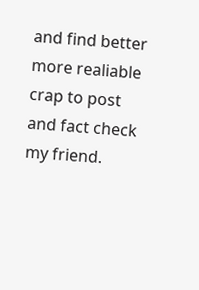and find better more realiable crap to post and fact check my friend.